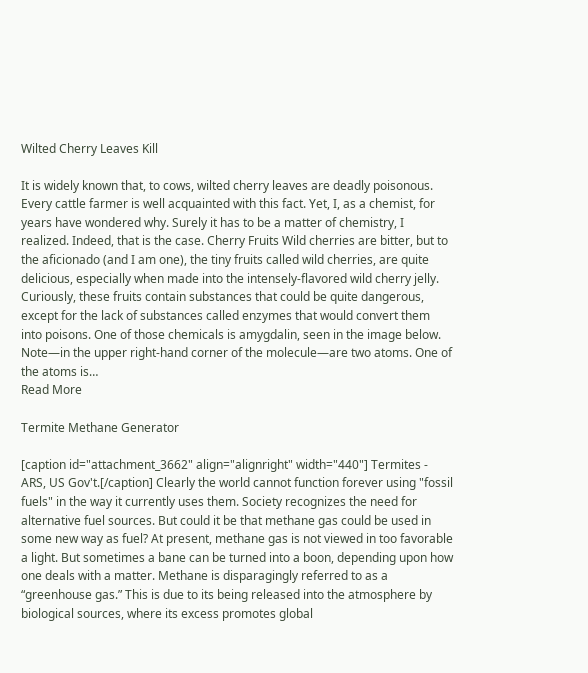Wilted Cherry Leaves Kill

It is widely known that, to cows, wilted cherry leaves are deadly poisonous. Every cattle farmer is well acquainted with this fact. Yet, I, as a chemist, for years have wondered why. Surely it has to be a matter of chemistry, I realized. Indeed, that is the case. Cherry Fruits Wild cherries are bitter, but to the aficionado (and I am one), the tiny fruits called wild cherries, are quite delicious, especially when made into the intensely-flavored wild cherry jelly. Curiously, these fruits contain substances that could be quite dangerous, except for the lack of substances called enzymes that would convert them into poisons. One of those chemicals is amygdalin, seen in the image below. Note—in the upper right-hand corner of the molecule—are two atoms. One of the atoms is…
Read More

Termite Methane Generator

[caption id="attachment_3662" align="alignright" width="440"] Termites - ARS, US Gov't.[/caption] Clearly the world cannot function forever using "fossil fuels" in the way it currently uses them. Society recognizes the need for alternative fuel sources. But could it be that methane gas could be used in some new way as fuel? At present, methane gas is not viewed in too favorable a light. But sometimes a bane can be turned into a boon, depending upon how one deals with a matter. Methane is disparagingly referred to as a “greenhouse gas.” This is due to its being released into the atmosphere by biological sources, where its excess promotes global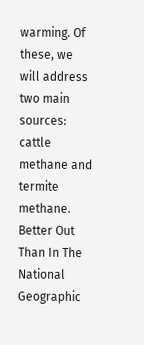warming. Of these, we will address two main sources: cattle methane and termite methane. Better Out Than In The National Geographic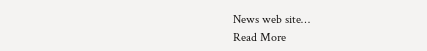News web site…
Read More